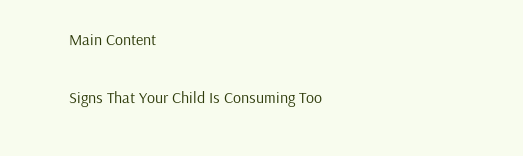Main Content

Signs That Your Child Is Consuming Too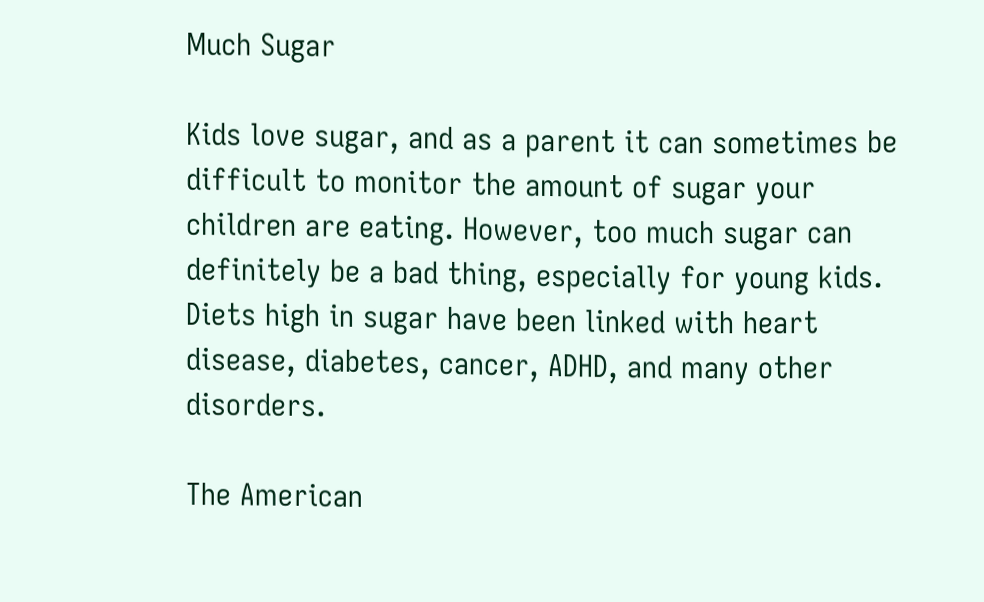Much Sugar

Kids love sugar, and as a parent it can sometimes be difficult to monitor the amount of sugar your children are eating. However, too much sugar can definitely be a bad thing, especially for young kids. Diets high in sugar have been linked with heart disease, diabetes, cancer, ADHD, and many other disorders.

The American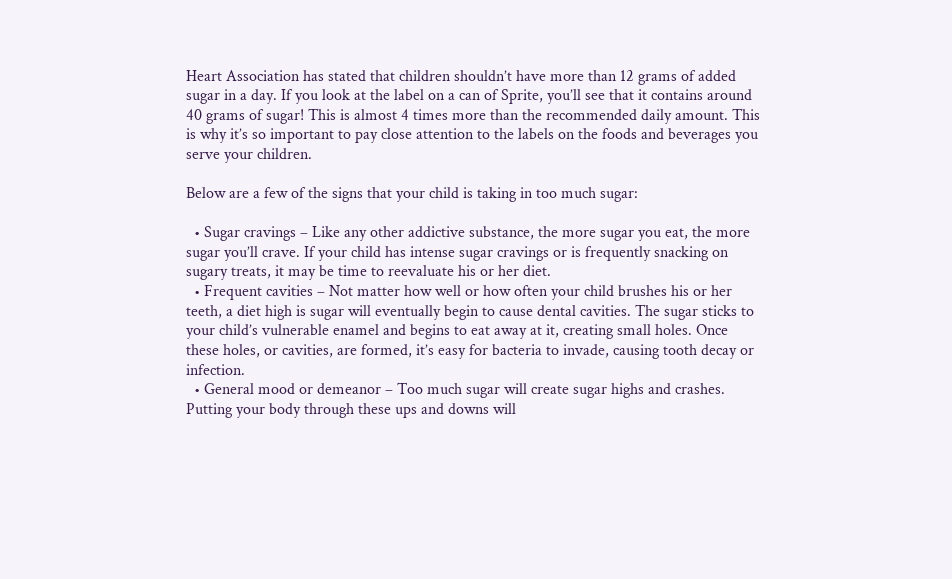Heart Association has stated that children shouldn’t have more than 12 grams of added sugar in a day. If you look at the label on a can of Sprite, you’ll see that it contains around 40 grams of sugar! This is almost 4 times more than the recommended daily amount. This is why it’s so important to pay close attention to the labels on the foods and beverages you serve your children.

Below are a few of the signs that your child is taking in too much sugar:

  • Sugar cravings – Like any other addictive substance, the more sugar you eat, the more sugar you’ll crave. If your child has intense sugar cravings or is frequently snacking on sugary treats, it may be time to reevaluate his or her diet.
  • Frequent cavities – Not matter how well or how often your child brushes his or her teeth, a diet high is sugar will eventually begin to cause dental cavities. The sugar sticks to your child’s vulnerable enamel and begins to eat away at it, creating small holes. Once these holes, or cavities, are formed, it’s easy for bacteria to invade, causing tooth decay or infection.
  • General mood or demeanor – Too much sugar will create sugar highs and crashes. Putting your body through these ups and downs will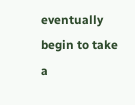eventually begin to take a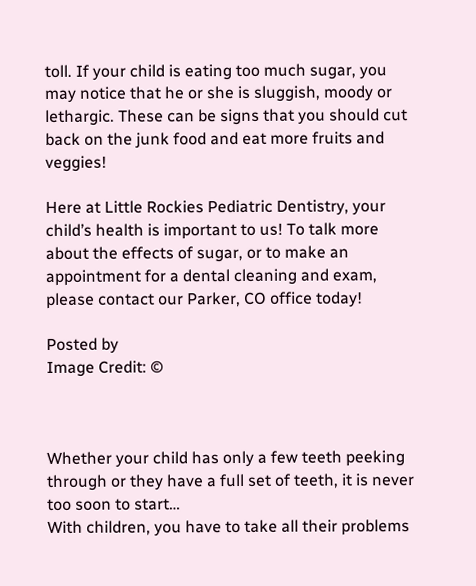toll. If your child is eating too much sugar, you may notice that he or she is sluggish, moody or lethargic. These can be signs that you should cut back on the junk food and eat more fruits and veggies!

Here at Little Rockies Pediatric Dentistry, your child’s health is important to us! To talk more about the effects of sugar, or to make an appointment for a dental cleaning and exam, please contact our Parker, CO office today!

Posted by
Image Credit: ©



Whether your child has only a few teeth peeking through or they have a full set of teeth, it is never too soon to start…
With children, you have to take all their problems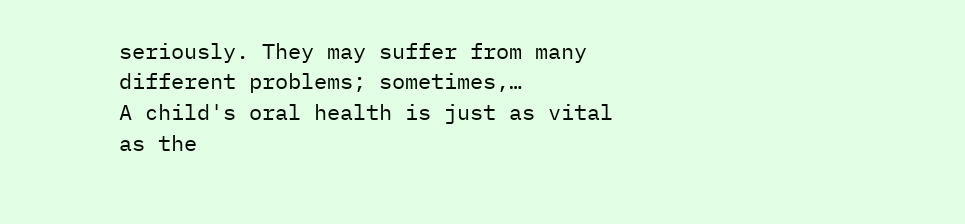seriously. They may suffer from many different problems; sometimes,…
A child's oral health is just as vital as the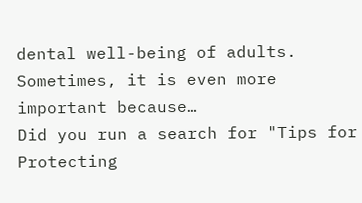dental well-being of adults. Sometimes, it is even more important because…
Did you run a search for "Tips for Protecting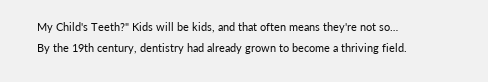My Child's Teeth?" Kids will be kids, and that often means they're not so…
By the 19th century, dentistry had already grown to become a thriving field.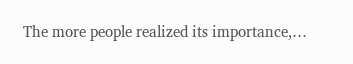The more people realized its importance,…